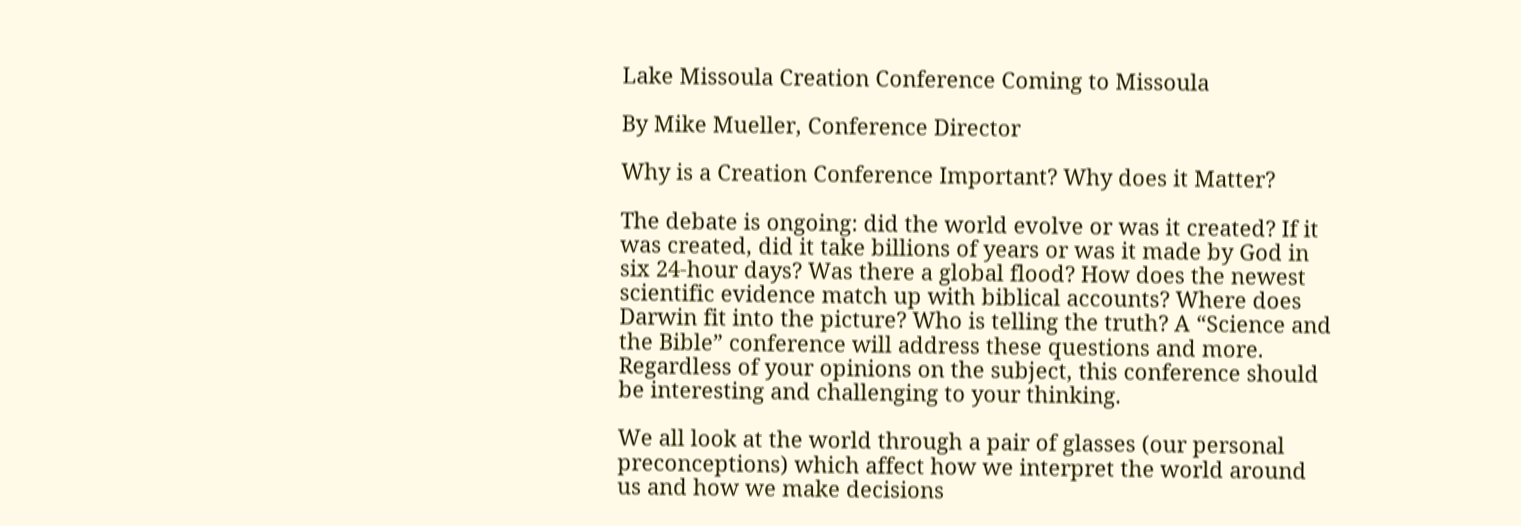Lake Missoula Creation Conference Coming to Missoula

By Mike Mueller, Conference Director

Why is a Creation Conference Important? Why does it Matter?

The debate is ongoing: did the world evolve or was it created? If it was created, did it take billions of years or was it made by God in six 24-hour days? Was there a global flood? How does the newest scientific evidence match up with biblical accounts? Where does Darwin fit into the picture? Who is telling the truth? A “Science and the Bible” conference will address these questions and more. Regardless of your opinions on the subject, this conference should be interesting and challenging to your thinking.

We all look at the world through a pair of glasses (our personal preconceptions) which affect how we interpret the world around us and how we make decisions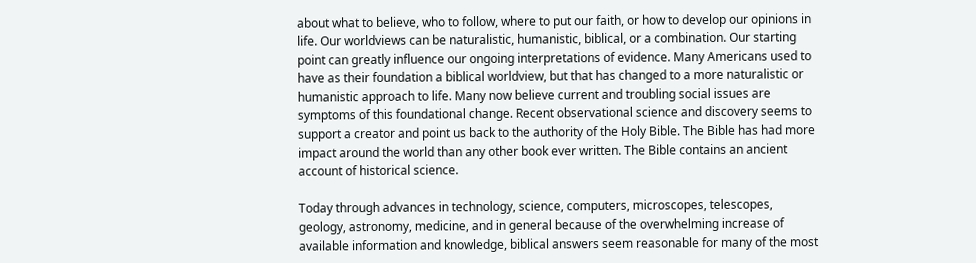about what to believe, who to follow, where to put our faith, or how to develop our opinions in life. Our worldviews can be naturalistic, humanistic, biblical, or a combination. Our starting point can greatly influence our ongoing interpretations of evidence. Many Americans used to have as their foundation a biblical worldview, but that has changed to a more naturalistic or humanistic approach to life. Many now believe current and troubling social issues are symptoms of this foundational change. Recent observational science and discovery seems to support a creator and point us back to the authority of the Holy Bible. The Bible has had more impact around the world than any other book ever written. The Bible contains an ancient account of historical science.

Today through advances in technology, science, computers, microscopes, telescopes, geology, astronomy, medicine, and in general because of the overwhelming increase of available information and knowledge, biblical answers seem reasonable for many of the most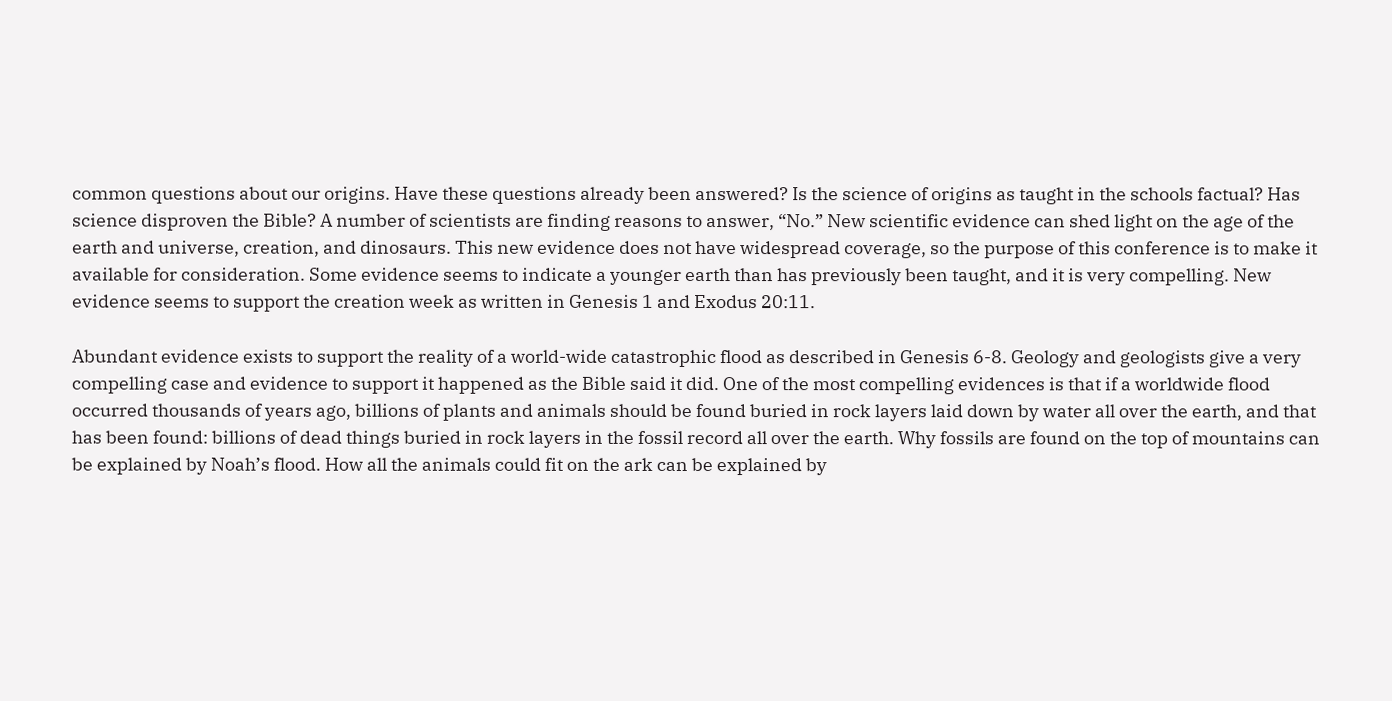common questions about our origins. Have these questions already been answered? Is the science of origins as taught in the schools factual? Has science disproven the Bible? A number of scientists are finding reasons to answer, “No.” New scientific evidence can shed light on the age of the earth and universe, creation, and dinosaurs. This new evidence does not have widespread coverage, so the purpose of this conference is to make it available for consideration. Some evidence seems to indicate a younger earth than has previously been taught, and it is very compelling. New evidence seems to support the creation week as written in Genesis 1 and Exodus 20:11.

Abundant evidence exists to support the reality of a world-wide catastrophic flood as described in Genesis 6-8. Geology and geologists give a very compelling case and evidence to support it happened as the Bible said it did. One of the most compelling evidences is that if a worldwide flood occurred thousands of years ago, billions of plants and animals should be found buried in rock layers laid down by water all over the earth, and that has been found: billions of dead things buried in rock layers in the fossil record all over the earth. Why fossils are found on the top of mountains can be explained by Noah’s flood. How all the animals could fit on the ark can be explained by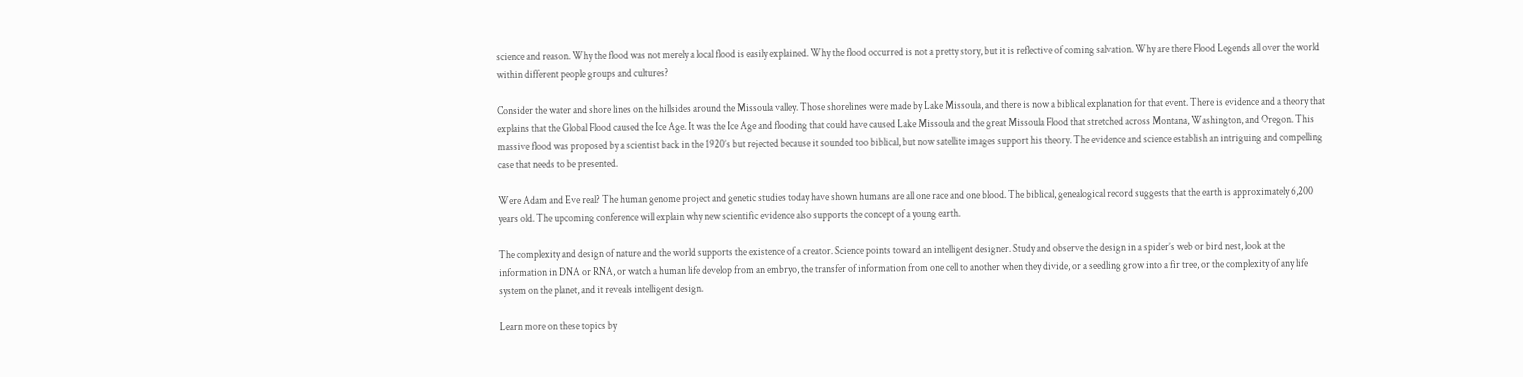science and reason. Why the flood was not merely a local flood is easily explained. Why the flood occurred is not a pretty story, but it is reflective of coming salvation. Why are there Flood Legends all over the world within different people groups and cultures?

Consider the water and shore lines on the hillsides around the Missoula valley. Those shorelines were made by Lake Missoula, and there is now a biblical explanation for that event. There is evidence and a theory that explains that the Global Flood caused the Ice Age. It was the Ice Age and flooding that could have caused Lake Missoula and the great Missoula Flood that stretched across Montana, Washington, and Oregon. This massive flood was proposed by a scientist back in the 1920’s but rejected because it sounded too biblical, but now satellite images support his theory. The evidence and science establish an intriguing and compelling case that needs to be presented.

Were Adam and Eve real? The human genome project and genetic studies today have shown humans are all one race and one blood. The biblical, genealogical record suggests that the earth is approximately 6,200 years old. The upcoming conference will explain why new scientific evidence also supports the concept of a young earth.

The complexity and design of nature and the world supports the existence of a creator. Science points toward an intelligent designer. Study and observe the design in a spider’s web or bird nest, look at the information in DNA or RNA, or watch a human life develop from an embryo, the transfer of information from one cell to another when they divide, or a seedling grow into a fir tree, or the complexity of any life system on the planet, and it reveals intelligent design.

Learn more on these topics by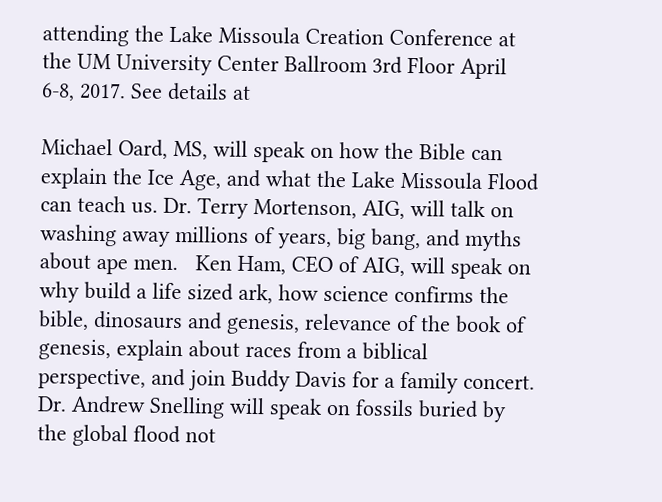attending the Lake Missoula Creation Conference at the UM University Center Ballroom 3rd Floor April 6-8, 2017. See details at

Michael Oard, MS, will speak on how the Bible can explain the Ice Age, and what the Lake Missoula Flood can teach us. Dr. Terry Mortenson, AIG, will talk on washing away millions of years, big bang, and myths about ape men.   Ken Ham, CEO of AIG, will speak on why build a life sized ark, how science confirms the bible, dinosaurs and genesis, relevance of the book of genesis, explain about races from a biblical perspective, and join Buddy Davis for a family concert.  Dr. Andrew Snelling will speak on fossils buried by the global flood not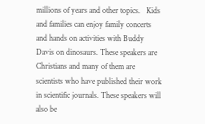millions of years and other topics.   Kids and families can enjoy family concerts and hands on activities with Buddy Davis on dinosaurs. These speakers are Christians and many of them are scientists who have published their work in scientific journals. These speakers will also be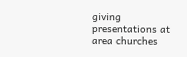giving presentations at area churches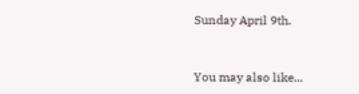Sunday April 9th.


You may also like...